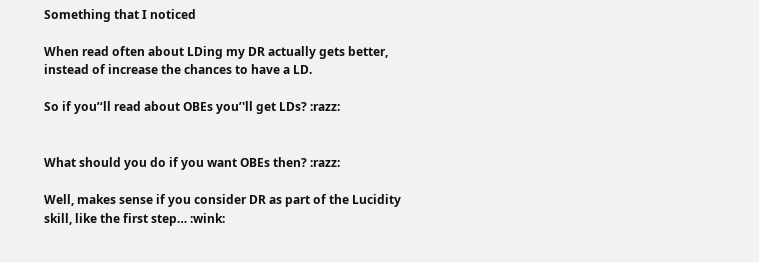Something that I noticed

When read often about LDing my DR actually gets better, instead of increase the chances to have a LD.

So if you’‘ll read about OBEs you’'ll get LDs? :razz:


What should you do if you want OBEs then? :razz:

Well, makes sense if you consider DR as part of the Lucidity skill, like the first step… :wink: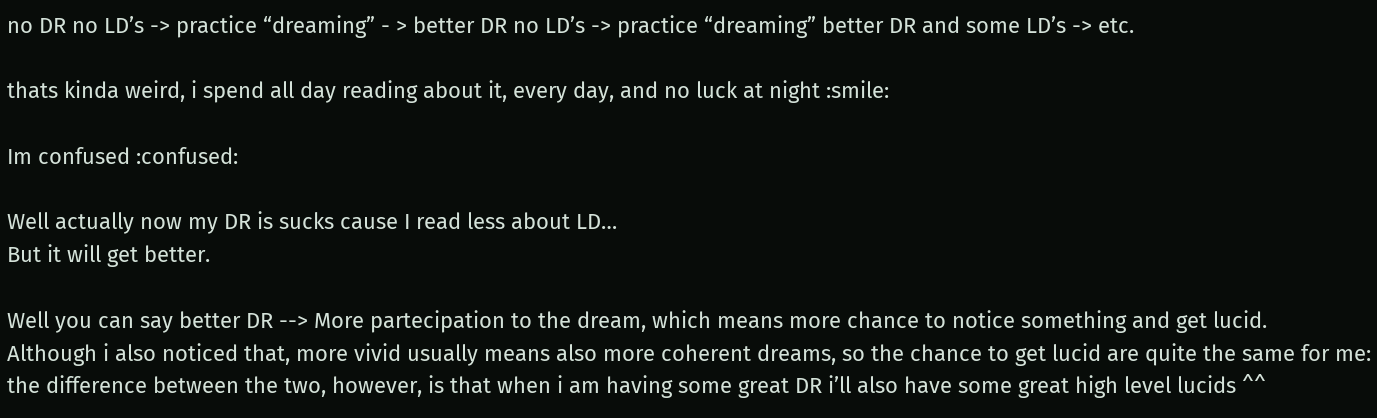no DR no LD’s -> practice “dreaming” - > better DR no LD’s -> practice “dreaming” better DR and some LD’s -> etc.

thats kinda weird, i spend all day reading about it, every day, and no luck at night :smile:

Im confused :confused:

Well actually now my DR is sucks cause I read less about LD…
But it will get better.

Well you can say better DR --> More partecipation to the dream, which means more chance to notice something and get lucid.
Although i also noticed that, more vivid usually means also more coherent dreams, so the chance to get lucid are quite the same for me: the difference between the two, however, is that when i am having some great DR i’ll also have some great high level lucids ^^